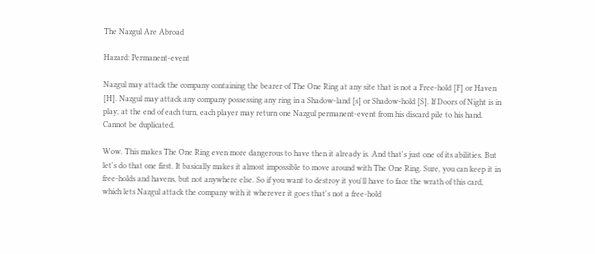The Nazgul Are Abroad

Hazard: Permanent-event

Nazgul may attack the company containing the bearer of The One Ring at any site that is not a Free-hold [F] or Haven [H]. Nazgul may attack any company possessing any ring in a Shadow-land [s] or Shadow-hold [S]. If Doors of Night is in play, at the end of each turn, each player may return one Nazgul permanent-event from his discard pile to his hand. Cannot be duplicated.

Wow. This makes The One Ring even more dangerous to have then it already is. And that's just one of its abilities. But let's do that one first. It basically makes it almost impossible to move around with The One Ring. Sure, you can keep it in free-holds and havens, but not anywhere else. So if you want to destroy it you'll have to face the wrath of this card, which lets Nazgul attack the company with it wherever it goes that's not a free-hold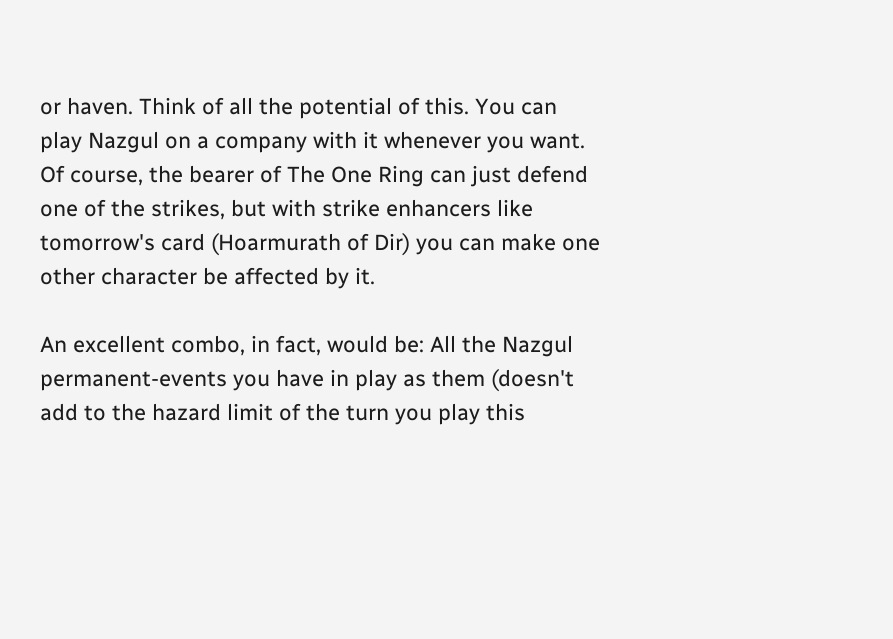or haven. Think of all the potential of this. You can play Nazgul on a company with it whenever you want. Of course, the bearer of The One Ring can just defend one of the strikes, but with strike enhancers like tomorrow's card (Hoarmurath of Dir) you can make one other character be affected by it.

An excellent combo, in fact, would be: All the Nazgul permanent-events you have in play as them (doesn't add to the hazard limit of the turn you play this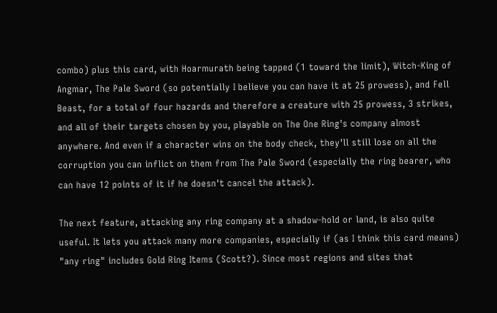combo) plus this card, with Hoarmurath being tapped (1 toward the limit), Witch-King of Angmar, The Pale Sword (so potentially I believe you can have it at 25 prowess), and Fell Beast, for a total of four hazards and therefore a creature with 25 prowess, 3 strikes, and all of their targets chosen by you, playable on The One Ring's company almost anywhere. And even if a character wins on the body check, they'll still lose on all the corruption you can inflict on them from The Pale Sword (especially the ring bearer, who can have 12 points of it if he doesn't cancel the attack).

The next feature, attacking any ring company at a shadow-hold or land, is also quite useful. It lets you attack many more companies, especially if (as I think this card means) "any ring" includes Gold Ring Items (Scott?). Since most regions and sites that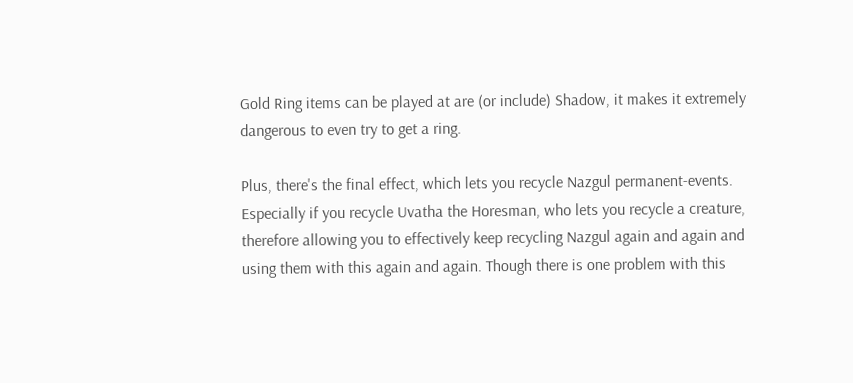Gold Ring items can be played at are (or include) Shadow, it makes it extremely dangerous to even try to get a ring.

Plus, there's the final effect, which lets you recycle Nazgul permanent-events. Especially if you recycle Uvatha the Horesman, who lets you recycle a creature, therefore allowing you to effectively keep recycling Nazgul again and again and using them with this again and again. Though there is one problem with this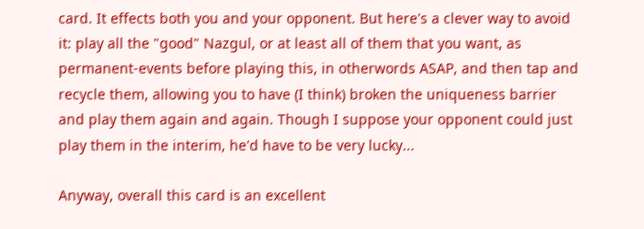card. It effects both you and your opponent. But here's a clever way to avoid it: play all the "good" Nazgul, or at least all of them that you want, as permanent-events before playing this, in otherwords ASAP, and then tap and recycle them, allowing you to have (I think) broken the uniqueness barrier and play them again and again. Though I suppose your opponent could just play them in the interim, he'd have to be very lucky...

Anyway, overall this card is an excellent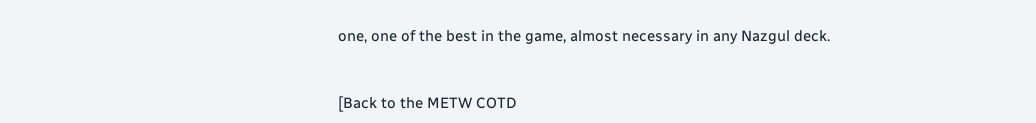one, one of the best in the game, almost necessary in any Nazgul deck.


[Back to the METW COTD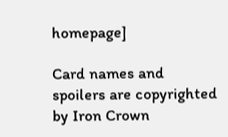homepage]

Card names and spoilers are copyrighted by Iron Crown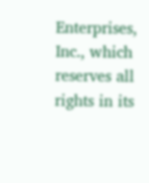Enterprises, Inc., which reserves all rights in its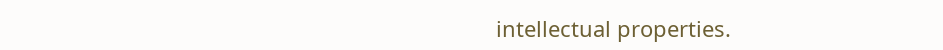intellectual properties.